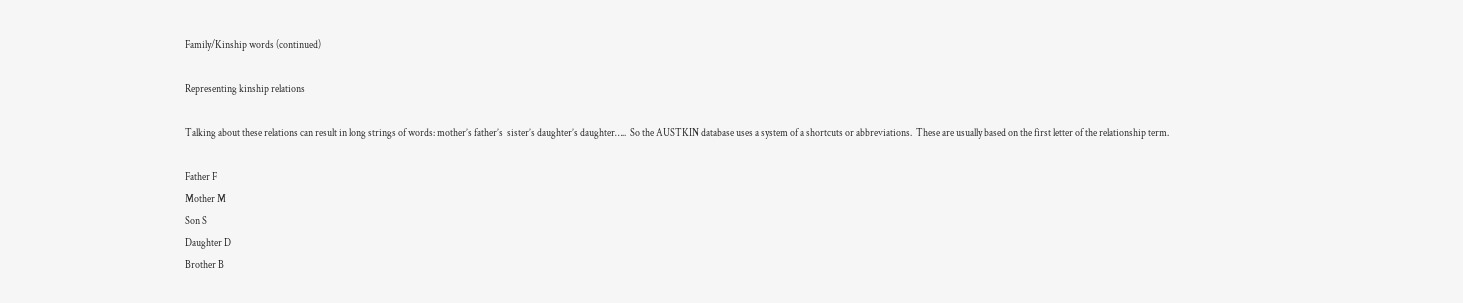Family/Kinship words (continued)

Representing kinship relations

Talking about these relations can result in long strings of words: mother’s father’s  sister’s daughter’s daughter…..  So the AUSTKIN database uses a system of a shortcuts or abbreviations.  These are usually based on the first letter of the relationship term.

Father F
Mother M
Son S
Daughter D
Brother B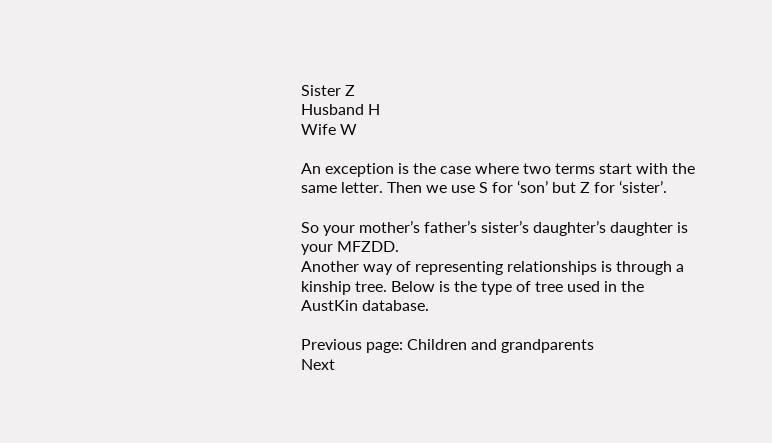Sister Z
Husband H
Wife W

An exception is the case where two terms start with the same letter. Then we use S for ‘son’ but Z for ‘sister’.

So your mother’s father’s sister’s daughter’s daughter is your MFZDD.
Another way of representing relationships is through a kinship tree. Below is the type of tree used in the AustKin database.

Previous page: Children and grandparents
Next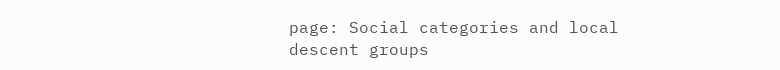page: Social categories and local descent groups